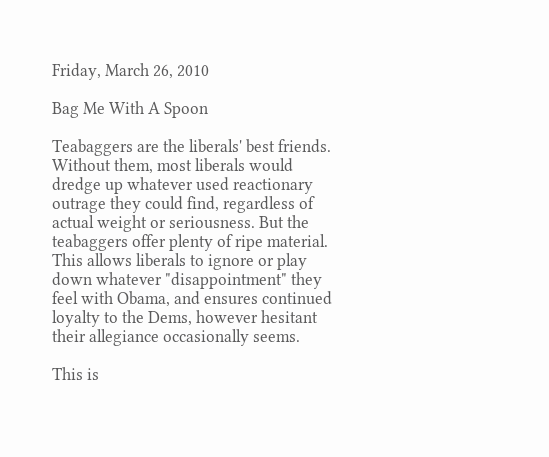Friday, March 26, 2010

Bag Me With A Spoon

Teabaggers are the liberals' best friends. Without them, most liberals would dredge up whatever used reactionary outrage they could find, regardless of actual weight or seriousness. But the teabaggers offer plenty of ripe material. This allows liberals to ignore or play down whatever "disappointment" they feel with Obama, and ensures continued loyalty to the Dems, however hesitant their allegiance occasionally seems.

This is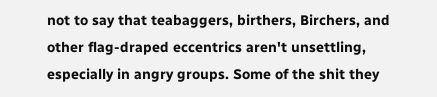not to say that teabaggers, birthers, Birchers, and other flag-draped eccentrics aren't unsettling, especially in angry groups. Some of the shit they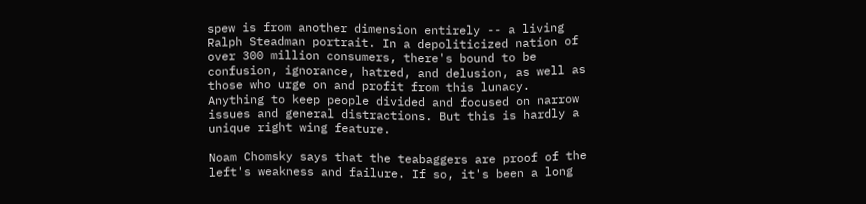spew is from another dimension entirely -- a living Ralph Steadman portrait. In a depoliticized nation of over 300 million consumers, there's bound to be confusion, ignorance, hatred, and delusion, as well as those who urge on and profit from this lunacy. Anything to keep people divided and focused on narrow issues and general distractions. But this is hardly a unique right wing feature.

Noam Chomsky says that the teabaggers are proof of the left's weakness and failure. If so, it's been a long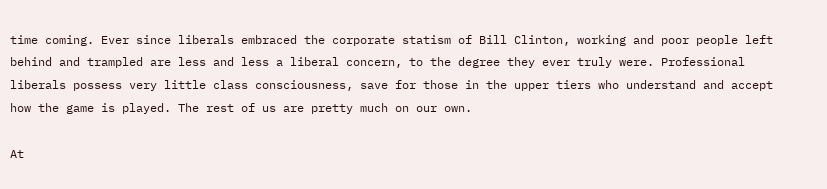time coming. Ever since liberals embraced the corporate statism of Bill Clinton, working and poor people left behind and trampled are less and less a liberal concern, to the degree they ever truly were. Professional liberals possess very little class consciousness, save for those in the upper tiers who understand and accept how the game is played. The rest of us are pretty much on our own.

At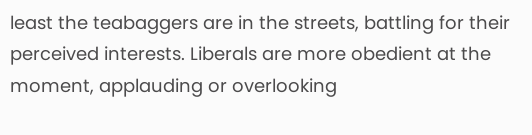least the teabaggers are in the streets, battling for their perceived interests. Liberals are more obedient at the moment, applauding or overlooking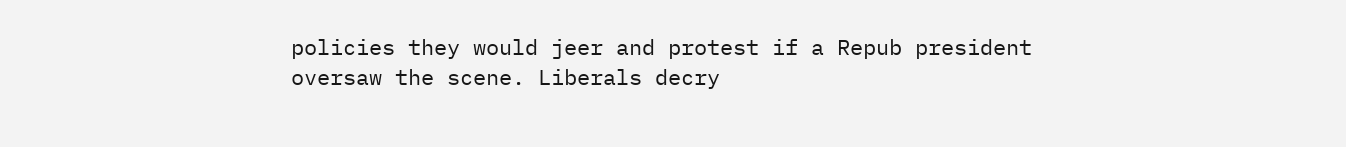policies they would jeer and protest if a Repub president oversaw the scene. Liberals decry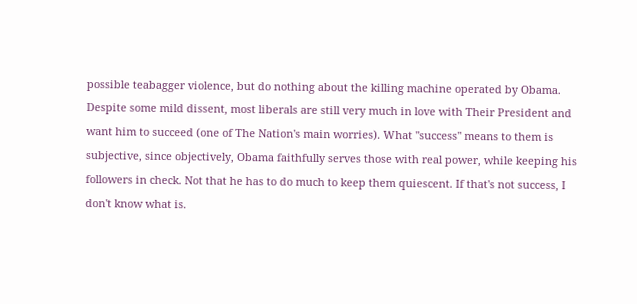possible teabagger violence, but do nothing about the killing machine operated by Obama. Despite some mild dissent, most liberals are still very much in love with Their President and want him to succeed (one of The Nation's main worries). What "success" means to them is subjective, since objectively, Obama faithfully serves those with real power, while keeping his followers in check. Not that he has to do much to keep them quiescent. If that's not success, I don't know what is.